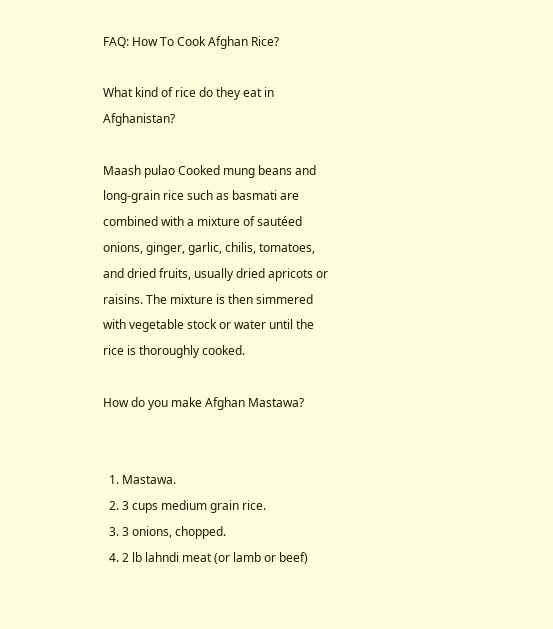FAQ: How To Cook Afghan Rice?

What kind of rice do they eat in Afghanistan?

Maash pulao Cooked mung beans and long-grain rice such as basmati are combined with a mixture of sautéed onions, ginger, garlic, chilis, tomatoes, and dried fruits, usually dried apricots or raisins. The mixture is then simmered with vegetable stock or water until the rice is thoroughly cooked.

How do you make Afghan Mastawa?


  1. Mastawa.
  2. 3 cups medium grain rice.
  3. 3 onions, chopped.
  4. 2 lb lahndi meat (or lamb or beef)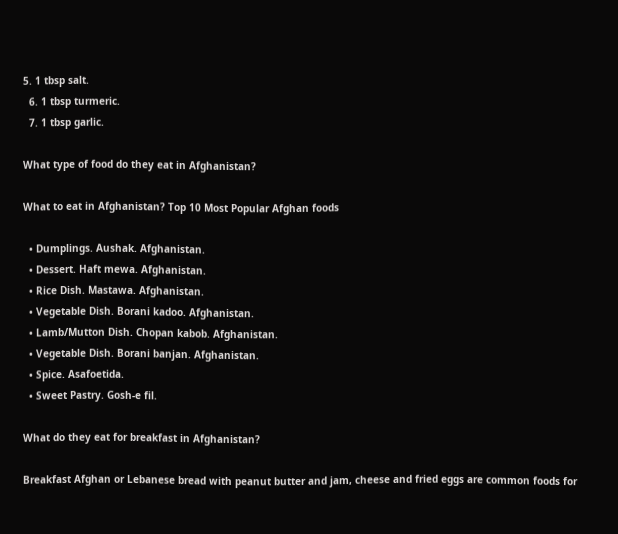5. 1 tbsp salt.
  6. 1 tbsp turmeric.
  7. 1 tbsp garlic.

What type of food do they eat in Afghanistan?

What to eat in Afghanistan? Top 10 Most Popular Afghan foods

  • Dumplings. Aushak. Afghanistan.
  • Dessert. Haft mewa. Afghanistan.
  • Rice Dish. Mastawa. Afghanistan.
  • Vegetable Dish. Borani kadoo. Afghanistan.
  • Lamb/Mutton Dish. Chopan kabob. Afghanistan.
  • Vegetable Dish. Borani banjan. Afghanistan.
  • Spice. Asafoetida.
  • Sweet Pastry. Gosh-e fil.

What do they eat for breakfast in Afghanistan?

Breakfast Afghan or Lebanese bread with peanut butter and jam, cheese and fried eggs are common foods for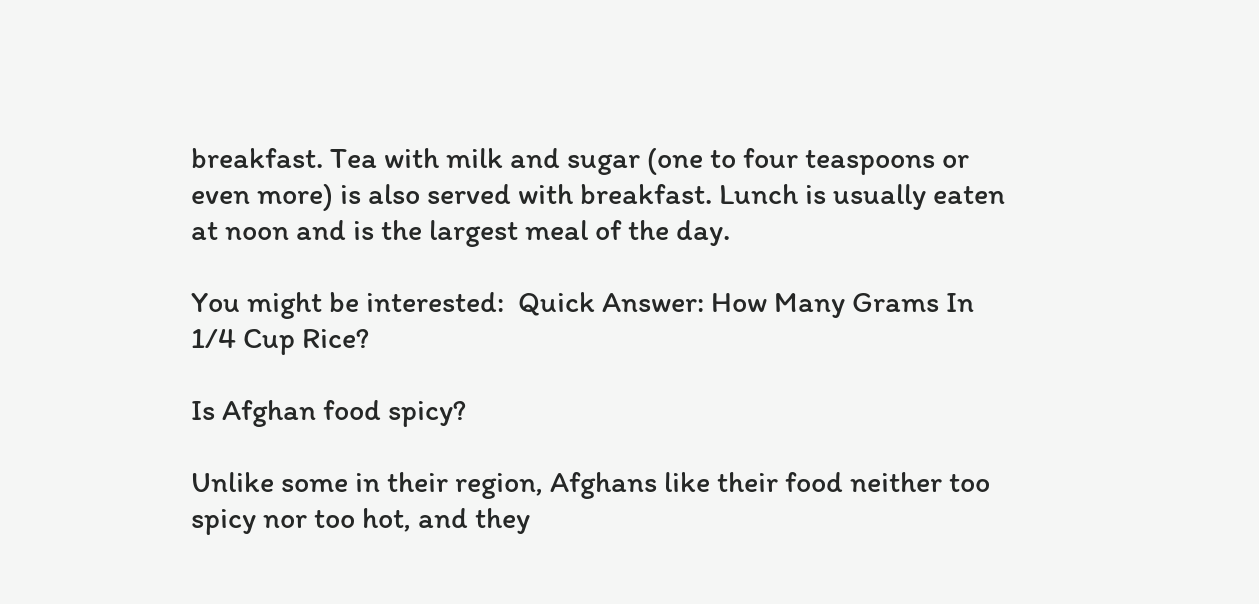breakfast. Tea with milk and sugar (one to four teaspoons or even more) is also served with breakfast. Lunch is usually eaten at noon and is the largest meal of the day.

You might be interested:  Quick Answer: How Many Grams In 1/4 Cup Rice?

Is Afghan food spicy?

Unlike some in their region, Afghans like their food neither too spicy nor too hot, and they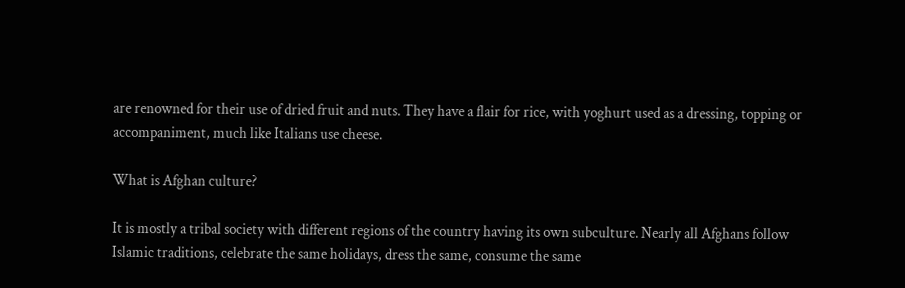are renowned for their use of dried fruit and nuts. They have a flair for rice, with yoghurt used as a dressing, topping or accompaniment, much like Italians use cheese.

What is Afghan culture?

It is mostly a tribal society with different regions of the country having its own subculture. Nearly all Afghans follow Islamic traditions, celebrate the same holidays, dress the same, consume the same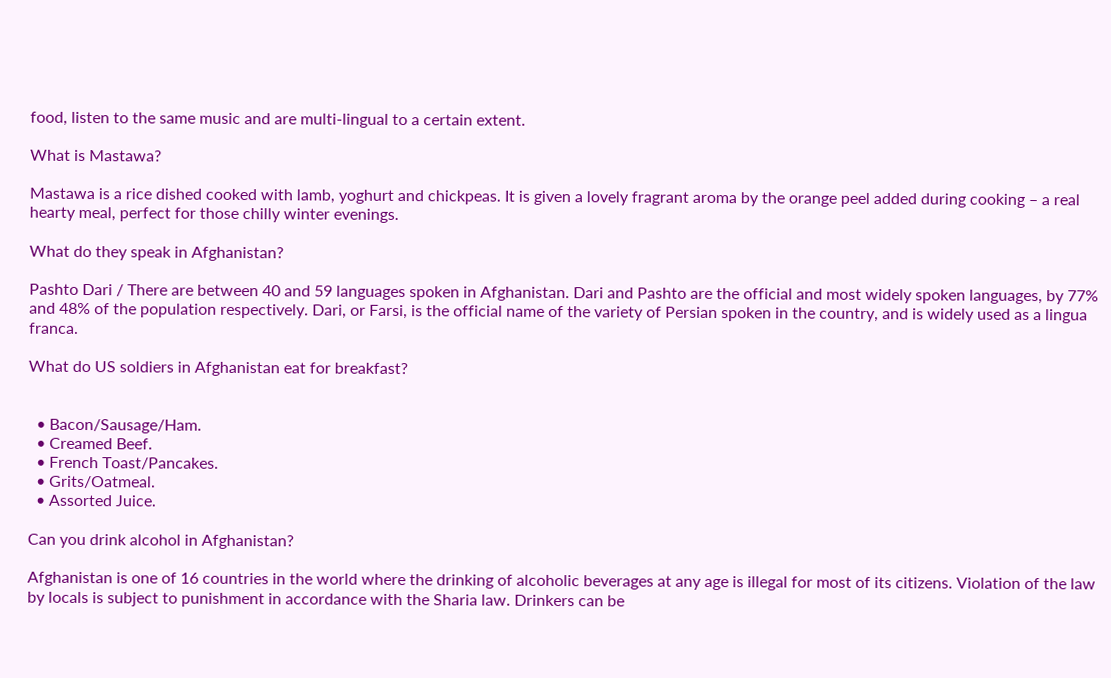food, listen to the same music and are multi-lingual to a certain extent.

What is Mastawa?

Mastawa is a rice dished cooked with lamb, yoghurt and chickpeas. It is given a lovely fragrant aroma by the orange peel added during cooking – a real hearty meal, perfect for those chilly winter evenings.

What do they speak in Afghanistan?

Pashto Dari / There are between 40 and 59 languages spoken in Afghanistan. Dari and Pashto are the official and most widely spoken languages, by 77% and 48% of the population respectively. Dari, or Farsi, is the official name of the variety of Persian spoken in the country, and is widely used as a lingua franca.

What do US soldiers in Afghanistan eat for breakfast?


  • Bacon/Sausage/Ham.
  • Creamed Beef.
  • French Toast/Pancakes.
  • Grits/Oatmeal.
  • Assorted Juice.

Can you drink alcohol in Afghanistan?

Afghanistan is one of 16 countries in the world where the drinking of alcoholic beverages at any age is illegal for most of its citizens. Violation of the law by locals is subject to punishment in accordance with the Sharia law. Drinkers can be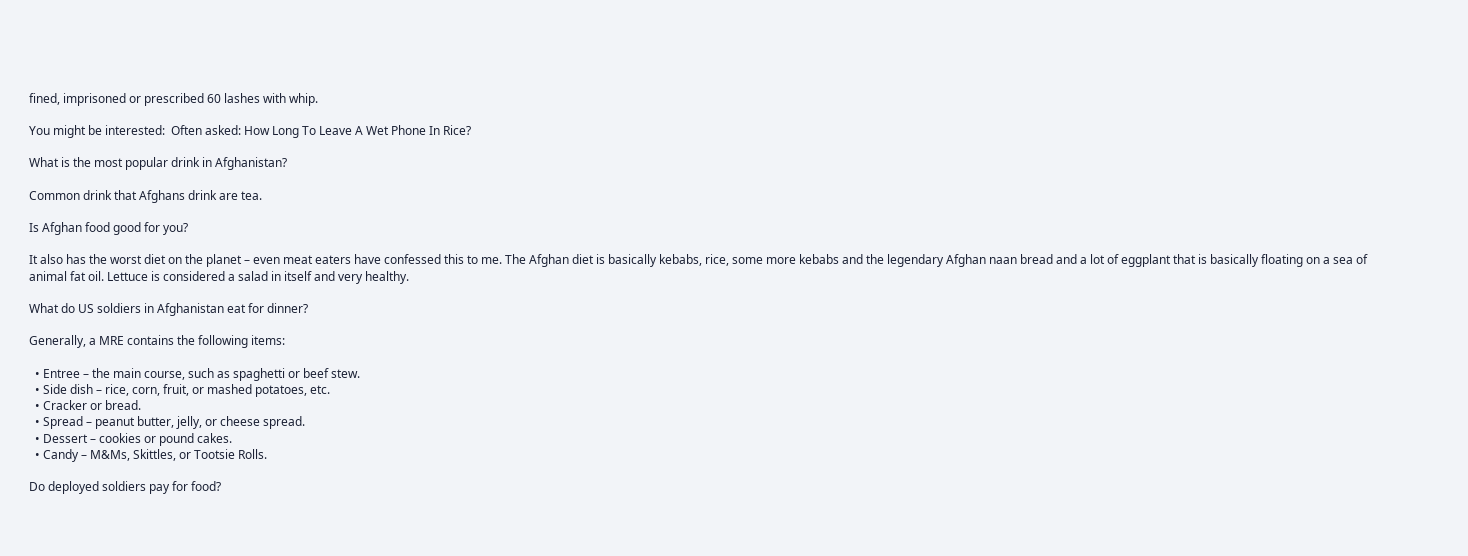fined, imprisoned or prescribed 60 lashes with whip.

You might be interested:  Often asked: How Long To Leave A Wet Phone In Rice?

What is the most popular drink in Afghanistan?

Common drink that Afghans drink are tea.

Is Afghan food good for you?

It also has the worst diet on the planet – even meat eaters have confessed this to me. The Afghan diet is basically kebabs, rice, some more kebabs and the legendary Afghan naan bread and a lot of eggplant that is basically floating on a sea of animal fat oil. Lettuce is considered a salad in itself and very healthy.

What do US soldiers in Afghanistan eat for dinner?

Generally, a MRE contains the following items:

  • Entree – the main course, such as spaghetti or beef stew.
  • Side dish – rice, corn, fruit, or mashed potatoes, etc.
  • Cracker or bread.
  • Spread – peanut butter, jelly, or cheese spread.
  • Dessert – cookies or pound cakes.
  • Candy – M&Ms, Skittles, or Tootsie Rolls.

Do deployed soldiers pay for food?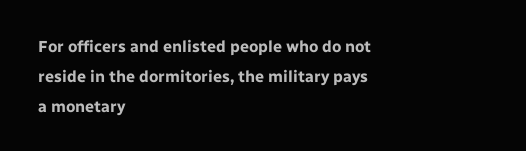For officers and enlisted people who do not reside in the dormitories, the military pays a monetary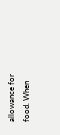allowance for food. When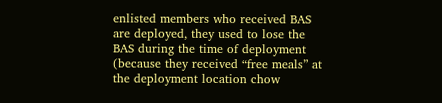enlisted members who received BAS are deployed, they used to lose the BAS during the time of deployment (because they received “free meals” at the deployment location chow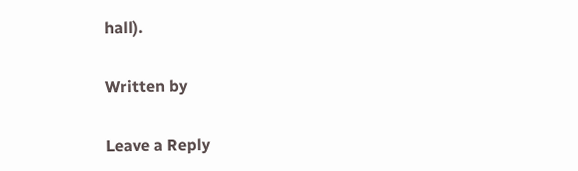hall).

Written by

Leave a Reply